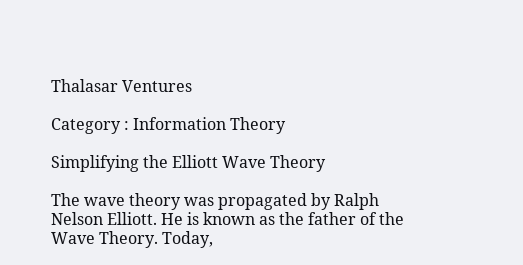Thalasar Ventures

Category : Information Theory

Simplifying the Elliott Wave Theory

The wave theory was propagated by Ralph Nelson Elliott. He is known as the father of the Wave Theory. Today,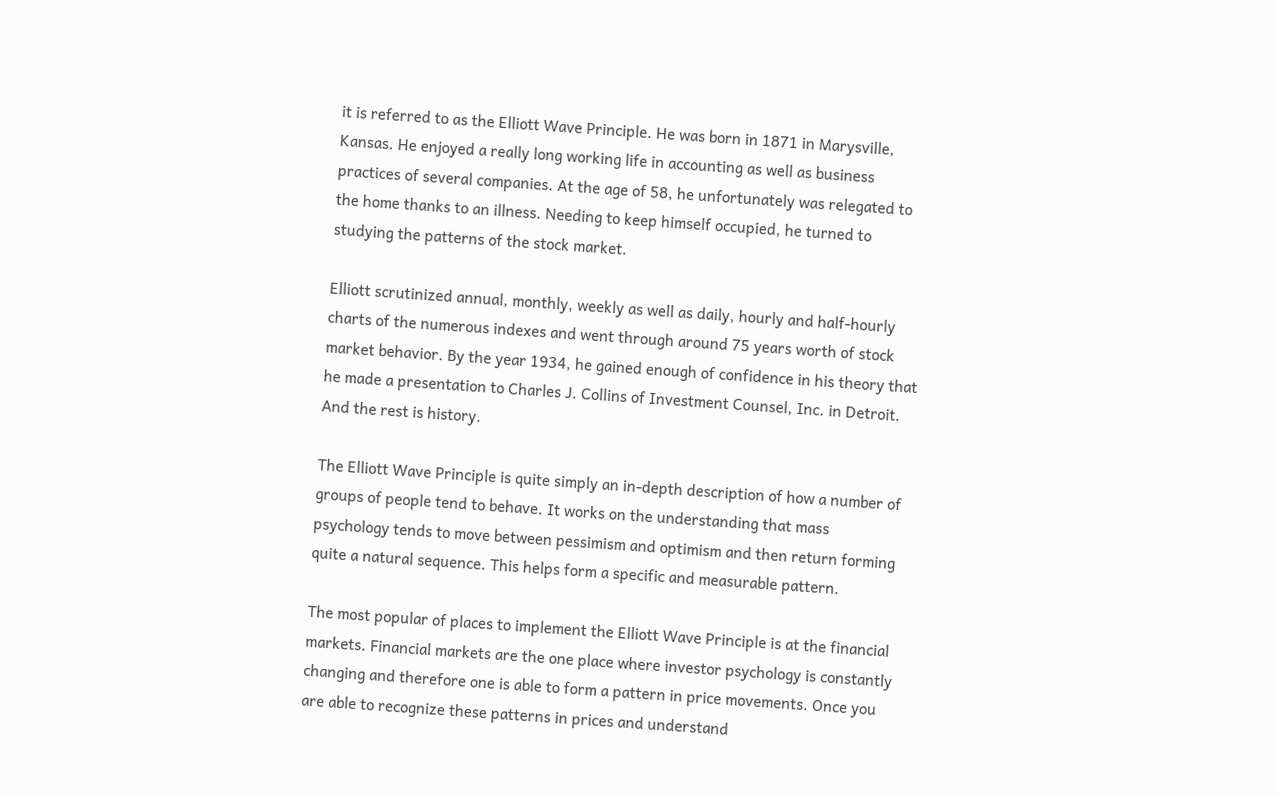it is referred to as the Elliott Wave Principle. He was born in 1871 in Marysville, Kansas. He enjoyed a really long working life in accounting as well as business practices of several companies. At the age of 58, he unfortunately was relegated to the home thanks to an illness. Needing to keep himself occupied, he turned to studying the patterns of the stock market.

Elliott scrutinized annual, monthly, weekly as well as daily, hourly and half-hourly charts of the numerous indexes and went through around 75 years worth of stock market behavior. By the year 1934, he gained enough of confidence in his theory that he made a presentation to Charles J. Collins of Investment Counsel, Inc. in Detroit. And the rest is history.

The Elliott Wave Principle is quite simply an in-depth description of how a number of groups of people tend to behave. It works on the understanding that mass psychology tends to move between pessimism and optimism and then return forming quite a natural sequence. This helps form a specific and measurable pattern.

The most popular of places to implement the Elliott Wave Principle is at the financial markets. Financial markets are the one place where investor psychology is constantly changing and therefore one is able to form a pattern in price movements. Once you are able to recognize these patterns in prices and understand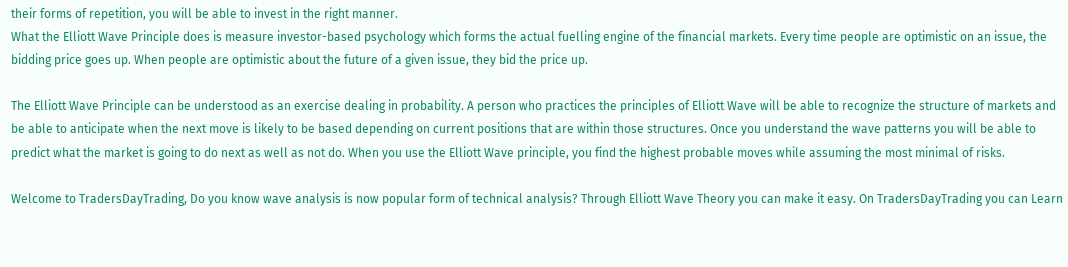their forms of repetition, you will be able to invest in the right manner.
What the Elliott Wave Principle does is measure investor-based psychology which forms the actual fuelling engine of the financial markets. Every time people are optimistic on an issue, the bidding price goes up. When people are optimistic about the future of a given issue, they bid the price up.

The Elliott Wave Principle can be understood as an exercise dealing in probability. A person who practices the principles of Elliott Wave will be able to recognize the structure of markets and be able to anticipate when the next move is likely to be based depending on current positions that are within those structures. Once you understand the wave patterns you will be able to predict what the market is going to do next as well as not do. When you use the Elliott Wave principle, you find the highest probable moves while assuming the most minimal of risks.

Welcome to TradersDayTrading, Do you know wave analysis is now popular form of technical analysis? Through Elliott Wave Theory you can make it easy. On TradersDayTrading you can Learn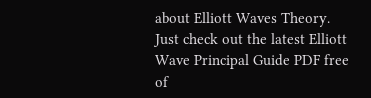about Elliott Waves Theory. Just check out the latest Elliott Wave Principal Guide PDF free of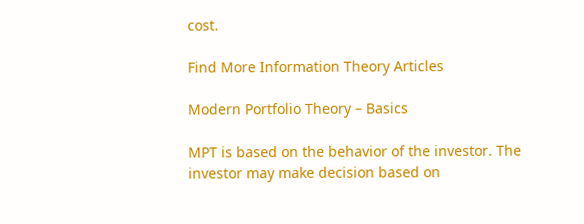cost.

Find More Information Theory Articles

Modern Portfolio Theory – Basics

MPT is based on the behavior of the investor. The investor may make decision based on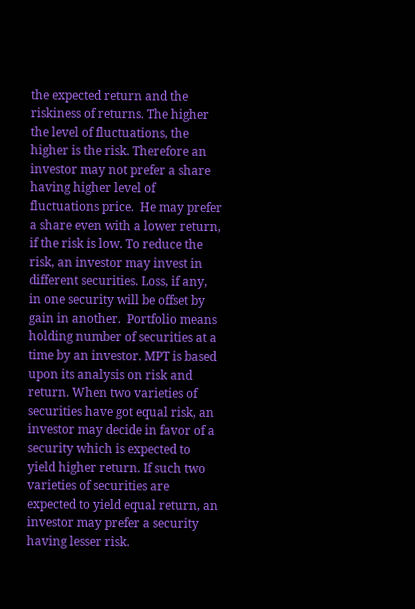the expected return and the riskiness of returns. The higher the level of fluctuations, the higher is the risk. Therefore an investor may not prefer a share having higher level of fluctuations price.  He may prefer a share even with a lower return, if the risk is low. To reduce the risk, an investor may invest in different securities. Loss, if any, in one security will be offset by gain in another.  Portfolio means holding number of securities at a time by an investor. MPT is based upon its analysis on risk and return. When two varieties of securities have got equal risk, an investor may decide in favor of a security which is expected to yield higher return. If such two varieties of securities are expected to yield equal return, an investor may prefer a security having lesser risk.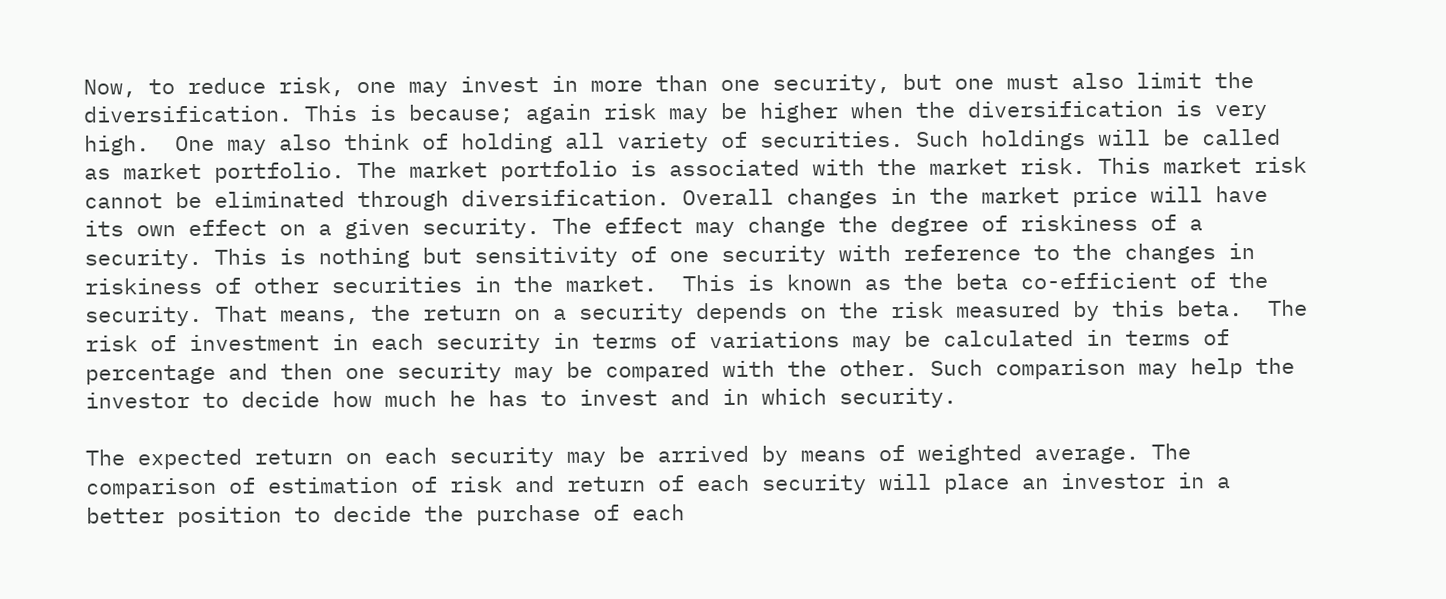Now, to reduce risk, one may invest in more than one security, but one must also limit the diversification. This is because; again risk may be higher when the diversification is very high.  One may also think of holding all variety of securities. Such holdings will be called as market portfolio. The market portfolio is associated with the market risk. This market risk cannot be eliminated through diversification. Overall changes in the market price will have its own effect on a given security. The effect may change the degree of riskiness of a security. This is nothing but sensitivity of one security with reference to the changes in riskiness of other securities in the market.  This is known as the beta co-efficient of the security. That means, the return on a security depends on the risk measured by this beta.  The risk of investment in each security in terms of variations may be calculated in terms of percentage and then one security may be compared with the other. Such comparison may help the investor to decide how much he has to invest and in which security.

The expected return on each security may be arrived by means of weighted average. The comparison of estimation of risk and return of each security will place an investor in a better position to decide the purchase of each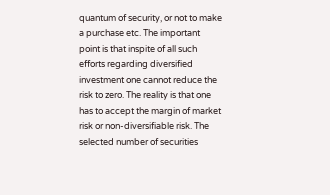quantum of security, or not to make a purchase etc. The important point is that inspite of all such efforts regarding diversified investment one cannot reduce the risk to zero. The reality is that one has to accept the margin of market risk or non-diversifiable risk. The selected number of securities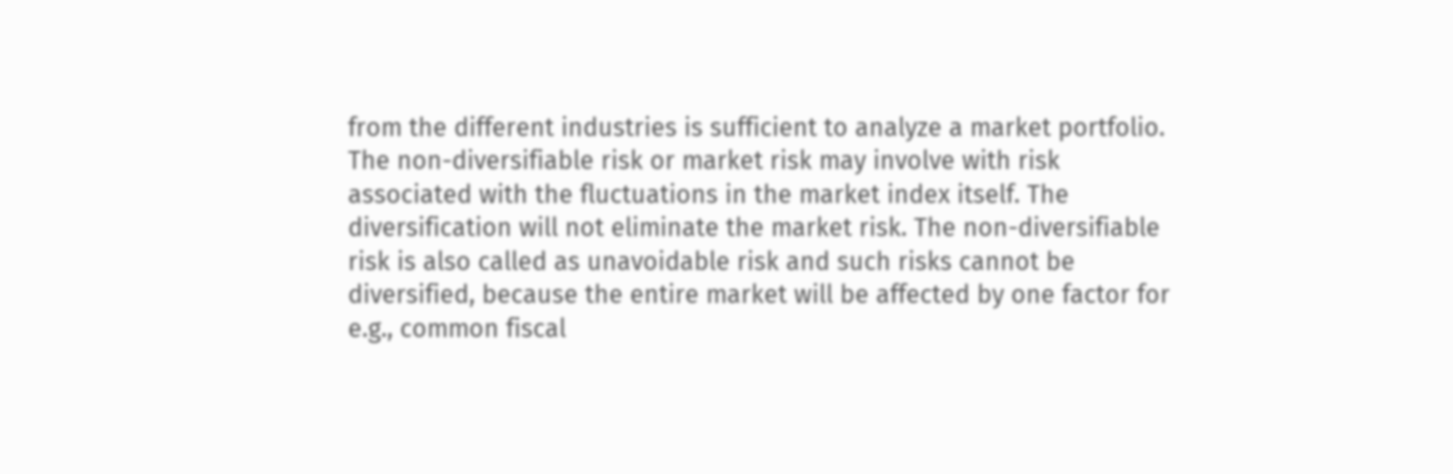from the different industries is sufficient to analyze a market portfolio. The non-diversifiable risk or market risk may involve with risk associated with the fluctuations in the market index itself. The diversification will not eliminate the market risk. The non-diversifiable risk is also called as unavoidable risk and such risks cannot be diversified, because the entire market will be affected by one factor for e.g., common fiscal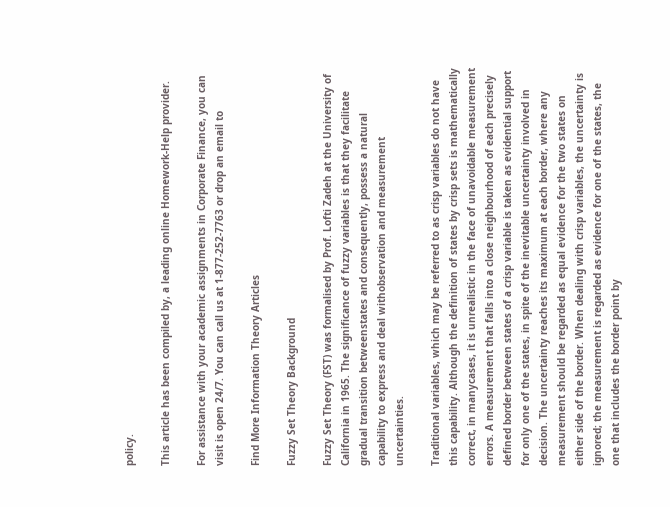policy.

This article has been compiled by, a leading online Homework-Help provider.

For assistance with your academic assignments in Corporate Finance, you can visit is open 24/7. You can call us at 1-877-252-7763 or drop an email to

Find More Information Theory Articles

Fuzzy Set Theory Background

Fuzzy Set Theory (FST) was formalised by Prof. Lofti Zadeh at the University of California in 1965. The significance of fuzzy variables is that they facilitate gradual transition betweenstates and consequently, possess a natural capability to express and deal withobservation and measurement uncertainties.

Traditional variables, which may be referred to as crisp variables do not have this capability. Although the definition of states by crisp sets is mathematically correct, in manycases, it is unrealistic in the face of unavoidable measurement errors. A measurement that falls into a close neighbourhood of each precisely defined border between states of a crisp variable is taken as evidential support for only one of the states, in spite of the inevitable uncertainty involved in decision. The uncertainty reaches its maximum at each border, where any measurement should be regarded as equal evidence for the two states on either side of the border. When dealing with crisp variables, the uncertainty is ignored; the measurement is regarded as evidence for one of the states, the one that includes the border point by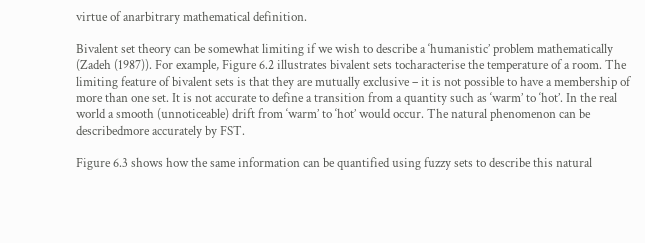virtue of anarbitrary mathematical definition.

Bivalent set theory can be somewhat limiting if we wish to describe a ‘humanistic’ problem mathematically (Zadeh (1987)). For example, Figure 6.2 illustrates bivalent sets tocharacterise the temperature of a room. The limiting feature of bivalent sets is that they are mutually exclusive – it is not possible to have a membership of more than one set. It is not accurate to define a transition from a quantity such as ‘warm’ to ‘hot’. In the real world a smooth (unnoticeable) drift from ‘warm’ to ‘hot’ would occur. The natural phenomenon can be describedmore accurately by FST.

Figure 6.3 shows how the same information can be quantified using fuzzy sets to describe this natural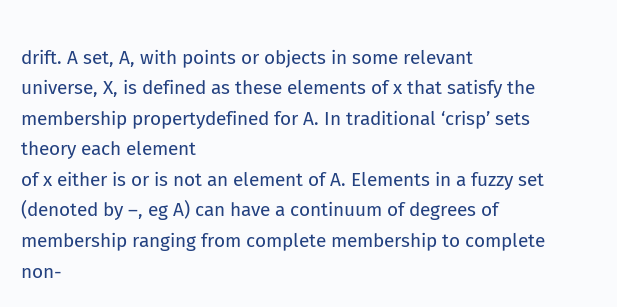drift. A set, A, with points or objects in some relevant universe, X, is defined as these elements of x that satisfy the membership propertydefined for A. In traditional ‘crisp’ sets theory each element
of x either is or is not an element of A. Elements in a fuzzy set (denoted by –, eg A) can have a continuum of degrees of membership ranging from complete membership to complete non-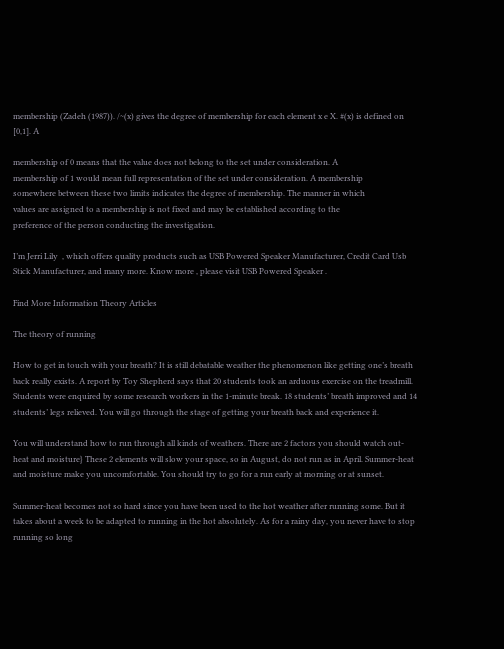membership (Zadeh (1987)). /~(x) gives the degree of membership for each element x e X. #(x) is defined on [0,1]. A

membership of 0 means that the value does not belong to the set under consideration. A
membership of 1 would mean full representation of the set under consideration. A membership
somewhere between these two limits indicates the degree of membership. The manner in which
values are assigned to a membership is not fixed and may be established according to the
preference of the person conducting the investigation.

I’m Jerri Lily  , which offers quality products such as USB Powered Speaker Manufacturer, Credit Card Usb Stick Manufacturer, and many more. Know more , please visit USB Powered Speaker .

Find More Information Theory Articles

The theory of running

How to get in touch with your breath? It is still debatable weather the phenomenon like getting one’s breath back really exists. A report by Toy Shepherd says that 20 students took an arduous exercise on the treadmill. Students were enquired by some research workers in the 1-minute break. 18 students’ breath improved and 14 students’ legs relieved. You will go through the stage of getting your breath back and experience it.

You will understand how to run through all kinds of weathers. There are 2 factors you should watch out-heat and moisture} These 2 elements will slow your space, so in August, do not run as in April. Summer-heat and moisture make you uncomfortable. You should try to go for a run early at morning or at sunset.

Summer-heat becomes not so hard since you have been used to the hot weather after running some. But it takes about a week to be adapted to running in the hot absolutely. As for a rainy day, you never have to stop running so long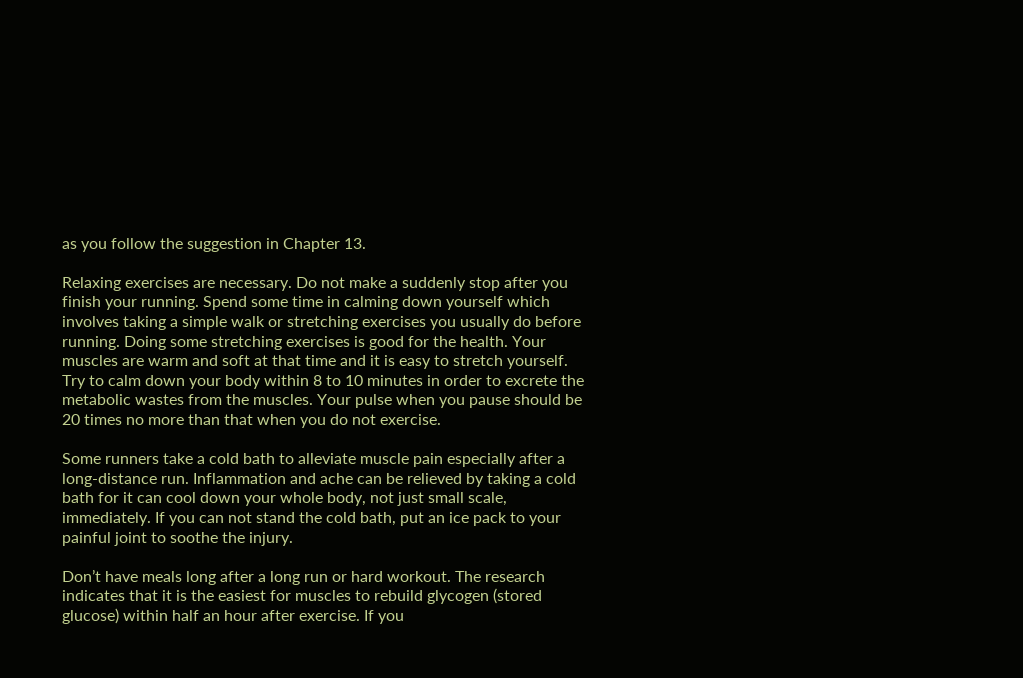as you follow the suggestion in Chapter 13.

Relaxing exercises are necessary. Do not make a suddenly stop after you finish your running. Spend some time in calming down yourself which involves taking a simple walk or stretching exercises you usually do before running. Doing some stretching exercises is good for the health. Your muscles are warm and soft at that time and it is easy to stretch yourself. Try to calm down your body within 8 to 10 minutes in order to excrete the metabolic wastes from the muscles. Your pulse when you pause should be 20 times no more than that when you do not exercise.

Some runners take a cold bath to alleviate muscle pain especially after a long-distance run. Inflammation and ache can be relieved by taking a cold bath for it can cool down your whole body, not just small scale, immediately. If you can not stand the cold bath, put an ice pack to your painful joint to soothe the injury.

Don’t have meals long after a long run or hard workout. The research indicates that it is the easiest for muscles to rebuild glycogen (stored glucose) within half an hour after exercise. If you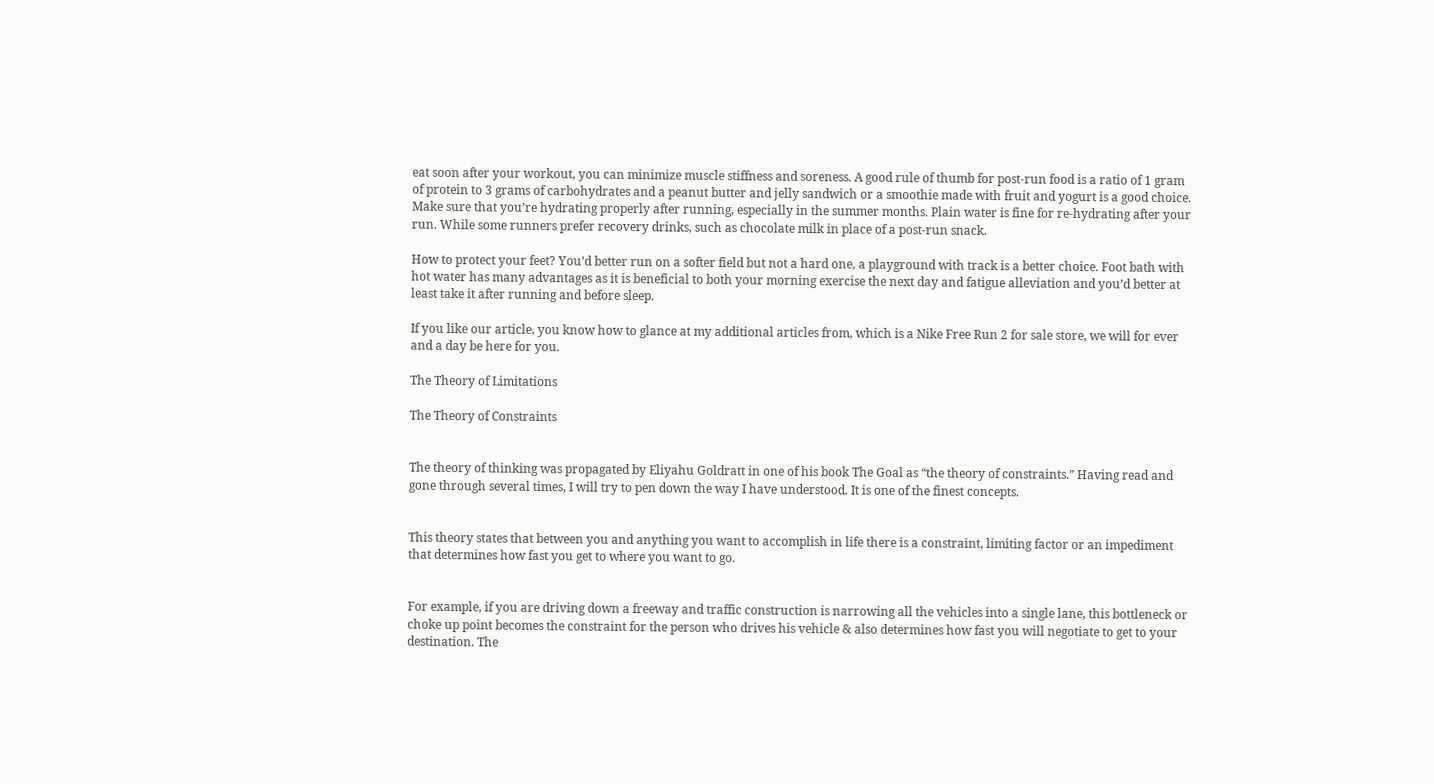eat soon after your workout, you can minimize muscle stiffness and soreness. A good rule of thumb for post-run food is a ratio of 1 gram of protein to 3 grams of carbohydrates and a peanut butter and jelly sandwich or a smoothie made with fruit and yogurt is a good choice. Make sure that you’re hydrating properly after running, especially in the summer months. Plain water is fine for re-hydrating after your run. While some runners prefer recovery drinks, such as chocolate milk in place of a post-run snack.

How to protect your feet? You’d better run on a softer field but not a hard one, a playground with track is a better choice. Foot bath with hot water has many advantages as it is beneficial to both your morning exercise the next day and fatigue alleviation and you’d better at least take it after running and before sleep.

If you like our article, you know how to glance at my additional articles from, which is a Nike Free Run 2 for sale store, we will for ever and a day be here for you.

The Theory of Limitations

The Theory of Constraints


The theory of thinking was propagated by Eliyahu Goldratt in one of his book The Goal as “the theory of constraints.” Having read and gone through several times, I will try to pen down the way I have understood. It is one of the finest concepts.


This theory states that between you and anything you want to accomplish in life there is a constraint, limiting factor or an impediment that determines how fast you get to where you want to go.


For example, if you are driving down a freeway and traffic construction is narrowing all the vehicles into a single lane, this bottleneck or choke up point becomes the constraint for the person who drives his vehicle & also determines how fast you will negotiate to get to your destination. The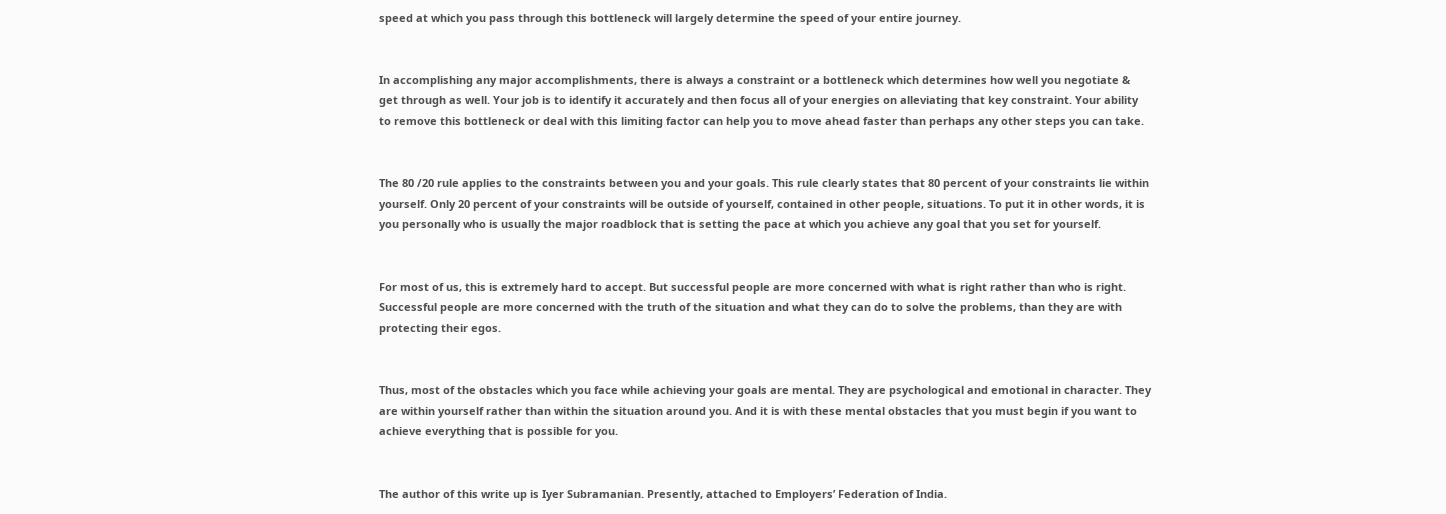speed at which you pass through this bottleneck will largely determine the speed of your entire journey.


In accomplishing any major accomplishments, there is always a constraint or a bottleneck which determines how well you negotiate & get through as well. Your job is to identify it accurately and then focus all of your energies on alleviating that key constraint. Your ability to remove this bottleneck or deal with this limiting factor can help you to move ahead faster than perhaps any other steps you can take.


The 80 /20 rule applies to the constraints between you and your goals. This rule clearly states that 80 percent of your constraints lie within yourself. Only 20 percent of your constraints will be outside of yourself, contained in other people, situations. To put it in other words, it is you personally who is usually the major roadblock that is setting the pace at which you achieve any goal that you set for yourself.


For most of us, this is extremely hard to accept. But successful people are more concerned with what is right rather than who is right. Successful people are more concerned with the truth of the situation and what they can do to solve the problems, than they are with protecting their egos.


Thus, most of the obstacles which you face while achieving your goals are mental. They are psychological and emotional in character. They are within yourself rather than within the situation around you. And it is with these mental obstacles that you must begin if you want to achieve everything that is possible for you.


The author of this write up is Iyer Subramanian. Presently, attached to Employers’ Federation of India.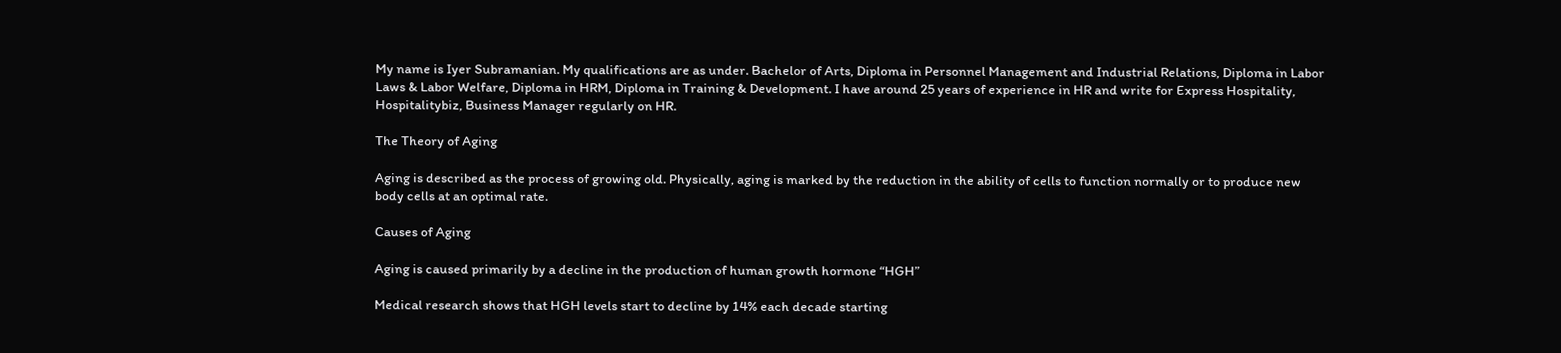My name is Iyer Subramanian. My qualifications are as under. Bachelor of Arts, Diploma in Personnel Management and Industrial Relations, Diploma in Labor Laws & Labor Welfare, Diploma in HRM, Diploma in Training & Development. I have around 25 years of experience in HR and write for Express Hospitality, Hospitalitybiz, Business Manager regularly on HR.

The Theory of Aging

Aging is described as the process of growing old. Physically, aging is marked by the reduction in the ability of cells to function normally or to produce new body cells at an optimal rate.

Causes of Aging

Aging is caused primarily by a decline in the production of human growth hormone “HGH”

Medical research shows that HGH levels start to decline by 14% each decade starting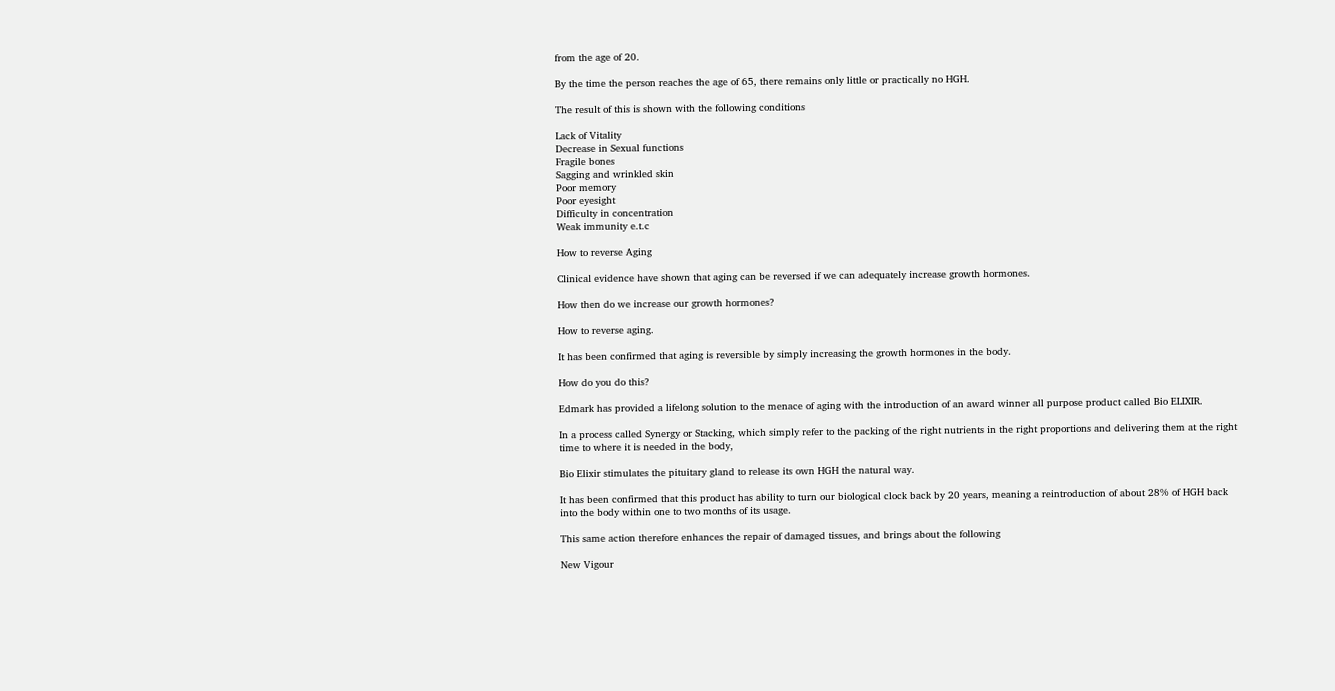from the age of 20.

By the time the person reaches the age of 65, there remains only little or practically no HGH.

The result of this is shown with the following conditions

Lack of Vitality
Decrease in Sexual functions
Fragile bones
Sagging and wrinkled skin
Poor memory
Poor eyesight
Difficulty in concentration
Weak immunity e.t.c

How to reverse Aging

Clinical evidence have shown that aging can be reversed if we can adequately increase growth hormones.

How then do we increase our growth hormones?

How to reverse aging.

It has been confirmed that aging is reversible by simply increasing the growth hormones in the body.

How do you do this?

Edmark has provided a lifelong solution to the menace of aging with the introduction of an award winner all purpose product called Bio ELIXIR.

In a process called Synergy or Stacking, which simply refer to the packing of the right nutrients in the right proportions and delivering them at the right time to where it is needed in the body,

Bio Elixir stimulates the pituitary gland to release its own HGH the natural way.

It has been confirmed that this product has ability to turn our biological clock back by 20 years, meaning a reintroduction of about 28% of HGH back into the body within one to two months of its usage.

This same action therefore enhances the repair of damaged tissues, and brings about the following

New Vigour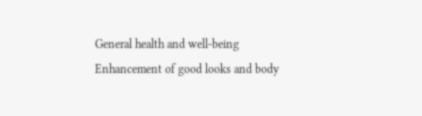General health and well-being
Enhancement of good looks and body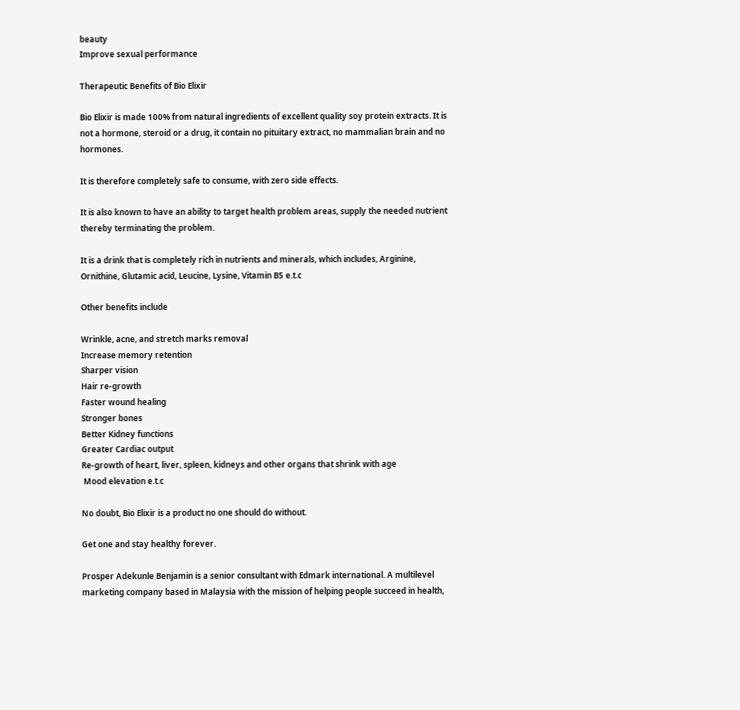beauty
Improve sexual performance

Therapeutic Benefits of Bio Elixir

Bio Elixir is made 100% from natural ingredients of excellent quality soy protein extracts. It is not a hormone, steroid or a drug, it contain no pituitary extract, no mammalian brain and no hormones.

It is therefore completely safe to consume, with zero side effects.

It is also known to have an ability to target health problem areas, supply the needed nutrient thereby terminating the problem.

It is a drink that is completely rich in nutrients and minerals, which includes, Arginine, Ornithine, Glutamic acid, Leucine, Lysine, Vitamin B5 e.t.c

Other benefits include

Wrinkle, acne, and stretch marks removal
Increase memory retention
Sharper vision
Hair re-growth
Faster wound healing
Stronger bones
Better Kidney functions
Greater Cardiac output
Re-growth of heart, liver, spleen, kidneys and other organs that shrink with age
 Mood elevation e.t.c

No doubt, Bio Elixir is a product no one should do without.

Get one and stay healthy forever.

Prosper Adekunle Benjamin is a senior consultant with Edmark international. A multilevel marketing company based in Malaysia with the mission of helping people succeed in health,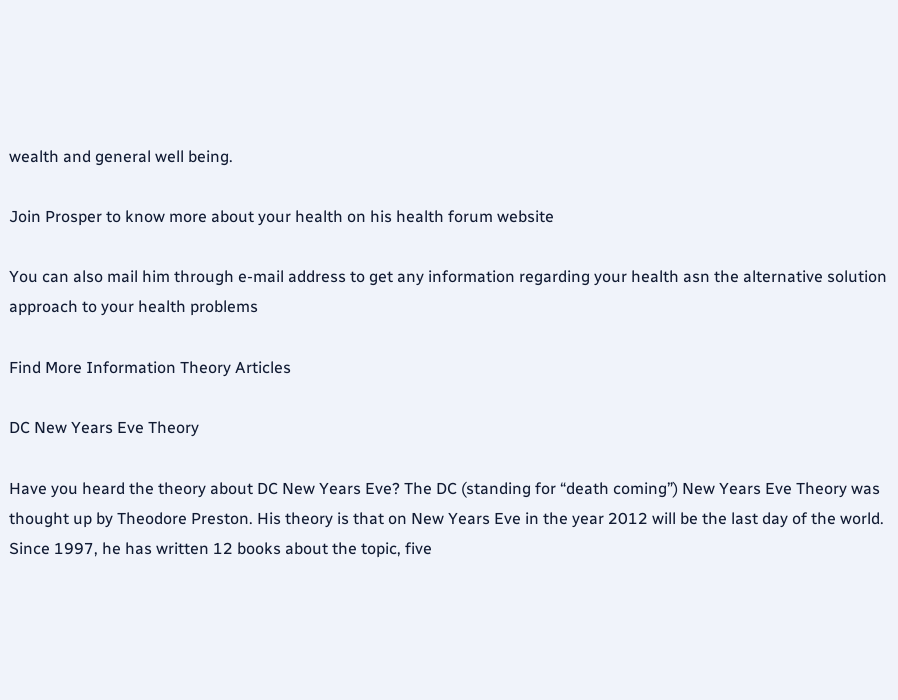wealth and general well being.

Join Prosper to know more about your health on his health forum website

You can also mail him through e-mail address to get any information regarding your health asn the alternative solution approach to your health problems

Find More Information Theory Articles

DC New Years Eve Theory

Have you heard the theory about DC New Years Eve? The DC (standing for “death coming”) New Years Eve Theory was thought up by Theodore Preston. His theory is that on New Years Eve in the year 2012 will be the last day of the world. Since 1997, he has written 12 books about the topic, five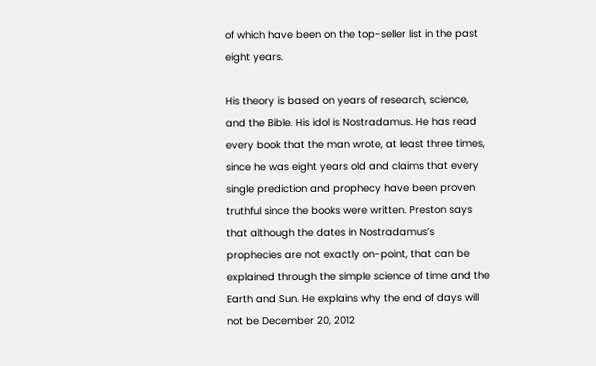of which have been on the top-seller list in the past eight years.

His theory is based on years of research, science, and the Bible. His idol is Nostradamus. He has read every book that the man wrote, at least three times, since he was eight years old and claims that every single prediction and prophecy have been proven truthful since the books were written. Preston says that although the dates in Nostradamus’s prophecies are not exactly on-point, that can be explained through the simple science of time and the Earth and Sun. He explains why the end of days will not be December 20, 2012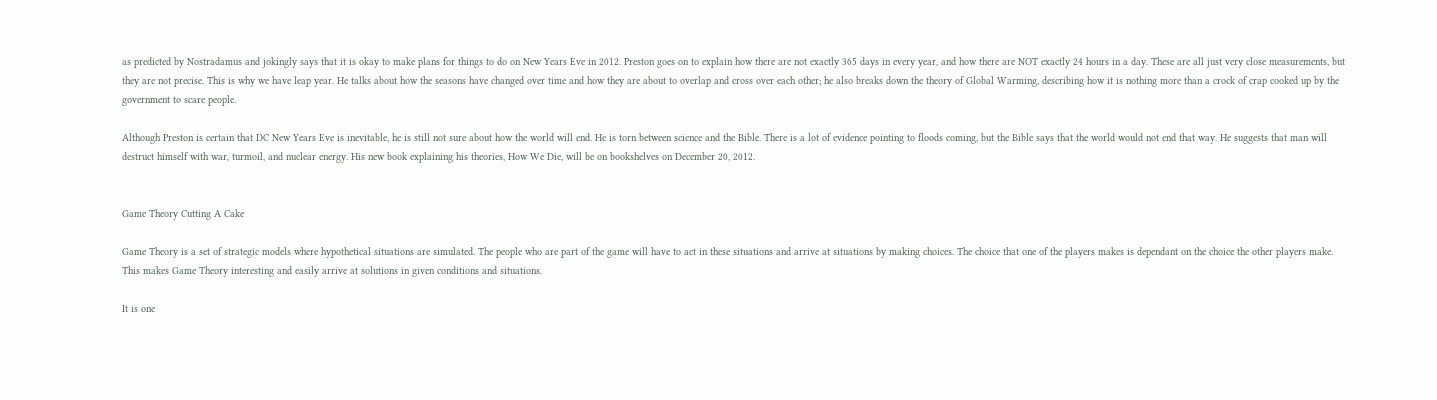as predicted by Nostradamus and jokingly says that it is okay to make plans for things to do on New Years Eve in 2012. Preston goes on to explain how there are not exactly 365 days in every year, and how there are NOT exactly 24 hours in a day. These are all just very close measurements, but they are not precise. This is why we have leap year. He talks about how the seasons have changed over time and how they are about to overlap and cross over each other; he also breaks down the theory of Global Warming, describing how it is nothing more than a crock of crap cooked up by the government to scare people.

Although Preston is certain that DC New Years Eve is inevitable, he is still not sure about how the world will end. He is torn between science and the Bible. There is a lot of evidence pointing to floods coming, but the Bible says that the world would not end that way. He suggests that man will destruct himself with war, turmoil, and nuclear energy. His new book explaining his theories, How We Die, will be on bookshelves on December 20, 2012.


Game Theory Cutting A Cake

Game Theory is a set of strategic models where hypothetical situations are simulated. The people who are part of the game will have to act in these situations and arrive at situations by making choices. The choice that one of the players makes is dependant on the choice the other players make. This makes Game Theory interesting and easily arrive at solutions in given conditions and situations.

It is one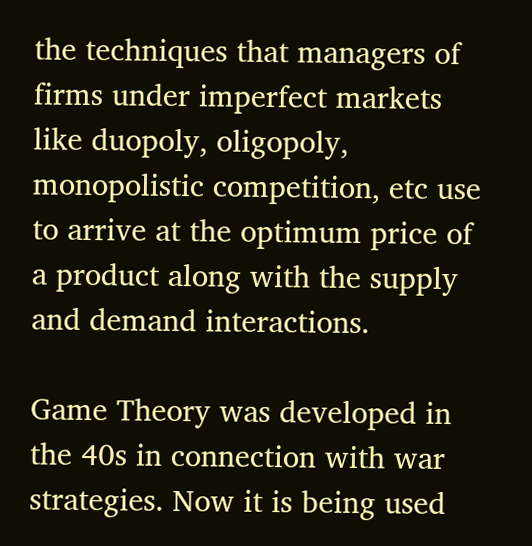the techniques that managers of firms under imperfect markets like duopoly, oligopoly, monopolistic competition, etc use to arrive at the optimum price of a product along with the supply and demand interactions.

Game Theory was developed in the 40s in connection with war strategies. Now it is being used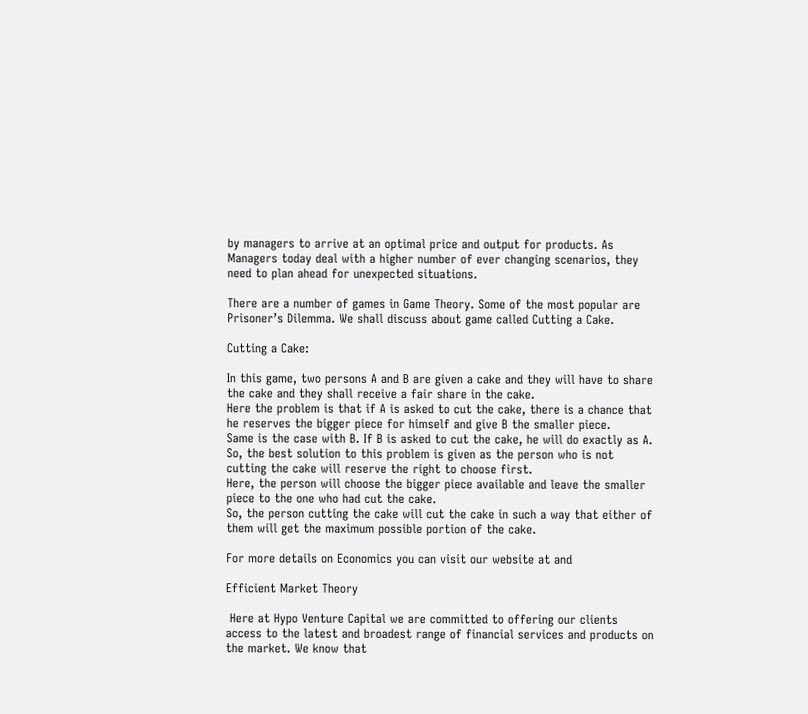by managers to arrive at an optimal price and output for products. As Managers today deal with a higher number of ever changing scenarios, they need to plan ahead for unexpected situations.

There are a number of games in Game Theory. Some of the most popular are Prisoner’s Dilemma. We shall discuss about game called Cutting a Cake.

Cutting a Cake:

In this game, two persons A and B are given a cake and they will have to share the cake and they shall receive a fair share in the cake.
Here the problem is that if A is asked to cut the cake, there is a chance that he reserves the bigger piece for himself and give B the smaller piece.
Same is the case with B. If B is asked to cut the cake, he will do exactly as A. So, the best solution to this problem is given as the person who is not cutting the cake will reserve the right to choose first.
Here, the person will choose the bigger piece available and leave the smaller piece to the one who had cut the cake.
So, the person cutting the cake will cut the cake in such a way that either of them will get the maximum possible portion of the cake.

For more details on Economics you can visit our website at and

Efficient Market Theory

 Here at Hypo Venture Capital we are committed to offering our clients access to the latest and broadest range of financial services and products on the market. We know that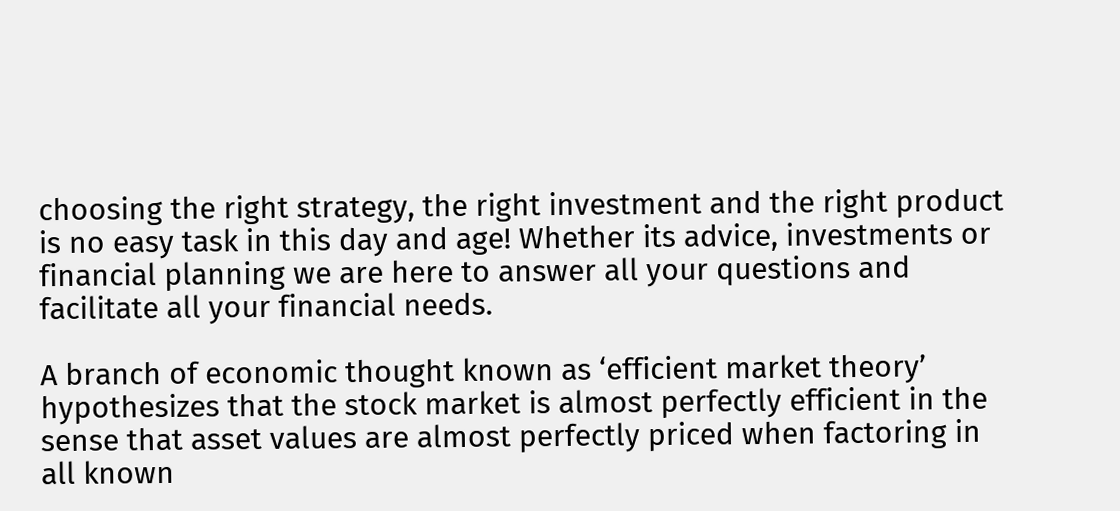choosing the right strategy, the right investment and the right product is no easy task in this day and age! Whether its advice, investments or financial planning we are here to answer all your questions and facilitate all your financial needs.

A branch of economic thought known as ‘efficient market theory’ hypothesizes that the stock market is almost perfectly efficient in the sense that asset values are almost perfectly priced when factoring in all known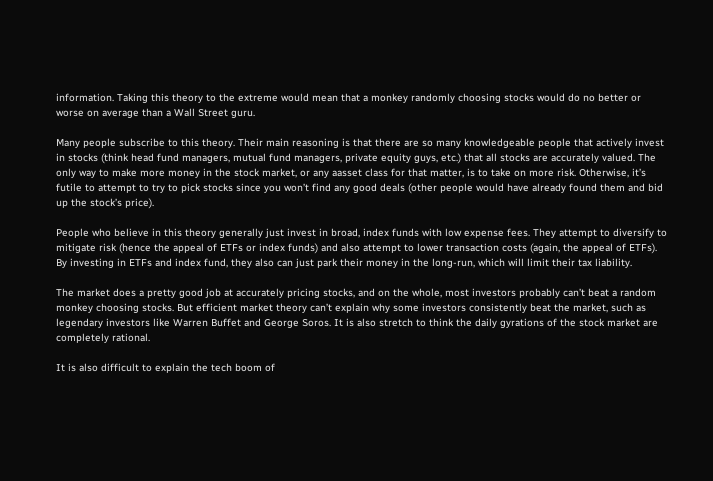information. Taking this theory to the extreme would mean that a monkey randomly choosing stocks would do no better or worse on average than a Wall Street guru.

Many people subscribe to this theory. Their main reasoning is that there are so many knowledgeable people that actively invest in stocks (think head fund managers, mutual fund managers, private equity guys, etc.) that all stocks are accurately valued. The only way to make more money in the stock market, or any aasset class for that matter, is to take on more risk. Otherwise, it’s futile to attempt to try to pick stocks since you won’t find any good deals (other people would have already found them and bid up the stock’s price).

People who believe in this theory generally just invest in broad, index funds with low expense fees. They attempt to diversify to mitigate risk (hence the appeal of ETFs or index funds) and also attempt to lower transaction costs (again, the appeal of ETFs). By investing in ETFs and index fund, they also can just park their money in the long-run, which will limit their tax liability.

The market does a pretty good job at accurately pricing stocks, and on the whole, most investors probably can’t beat a random monkey choosing stocks. But efficient market theory can’t explain why some investors consistently beat the market, such as legendary investors like Warren Buffet and George Soros. It is also stretch to think the daily gyrations of the stock market are completely rational.

It is also difficult to explain the tech boom of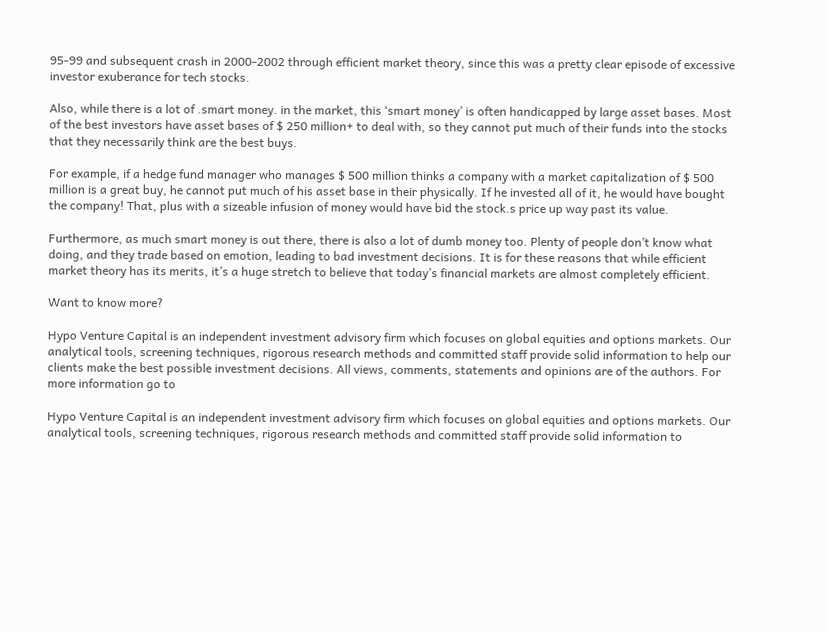95-99 and subsequent crash in 2000-2002 through efficient market theory, since this was a pretty clear episode of excessive investor exuberance for tech stocks.

Also, while there is a lot of .smart money. in the market, this ‘smart money’ is often handicapped by large asset bases. Most of the best investors have asset bases of $ 250 million+ to deal with, so they cannot put much of their funds into the stocks that they necessarily think are the best buys.

For example, if a hedge fund manager who manages $ 500 million thinks a company with a market capitalization of $ 500 million is a great buy, he cannot put much of his asset base in their physically. If he invested all of it, he would have bought the company! That, plus with a sizeable infusion of money would have bid the stock.s price up way past its value.

Furthermore, as much smart money is out there, there is also a lot of dumb money too. Plenty of people don’t know what doing, and they trade based on emotion, leading to bad investment decisions. It is for these reasons that while efficient market theory has its merits, it’s a huge stretch to believe that today’s financial markets are almost completely efficient.

Want to know more?

Hypo Venture Capital is an independent investment advisory firm which focuses on global equities and options markets. Our analytical tools, screening techniques, rigorous research methods and committed staff provide solid information to help our clients make the best possible investment decisions. All views, comments, statements and opinions are of the authors. For more information go to

Hypo Venture Capital is an independent investment advisory firm which focuses on global equities and options markets. Our analytical tools, screening techniques, rigorous research methods and committed staff provide solid information to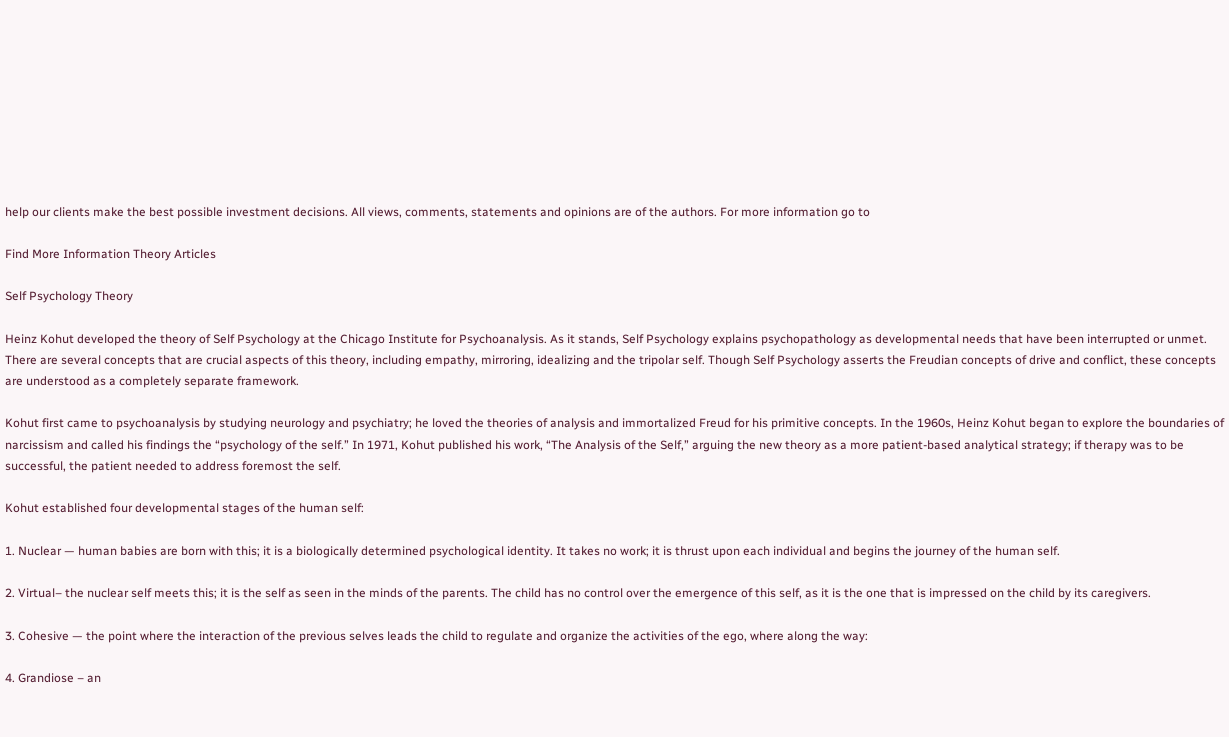help our clients make the best possible investment decisions. All views, comments, statements and opinions are of the authors. For more information go to

Find More Information Theory Articles

Self Psychology Theory

Heinz Kohut developed the theory of Self Psychology at the Chicago Institute for Psychoanalysis. As it stands, Self Psychology explains psychopathology as developmental needs that have been interrupted or unmet. There are several concepts that are crucial aspects of this theory, including empathy, mirroring, idealizing and the tripolar self. Though Self Psychology asserts the Freudian concepts of drive and conflict, these concepts are understood as a completely separate framework.

Kohut first came to psychoanalysis by studying neurology and psychiatry; he loved the theories of analysis and immortalized Freud for his primitive concepts. In the 1960s, Heinz Kohut began to explore the boundaries of narcissism and called his findings the “psychology of the self.” In 1971, Kohut published his work, “The Analysis of the Self,” arguing the new theory as a more patient-based analytical strategy; if therapy was to be successful, the patient needed to address foremost the self.

Kohut established four developmental stages of the human self:

1. Nuclear — human babies are born with this; it is a biologically determined psychological identity. It takes no work; it is thrust upon each individual and begins the journey of the human self.

2. Virtual– the nuclear self meets this; it is the self as seen in the minds of the parents. The child has no control over the emergence of this self, as it is the one that is impressed on the child by its caregivers.

3. Cohesive — the point where the interaction of the previous selves leads the child to regulate and organize the activities of the ego, where along the way:

4. Grandiose – an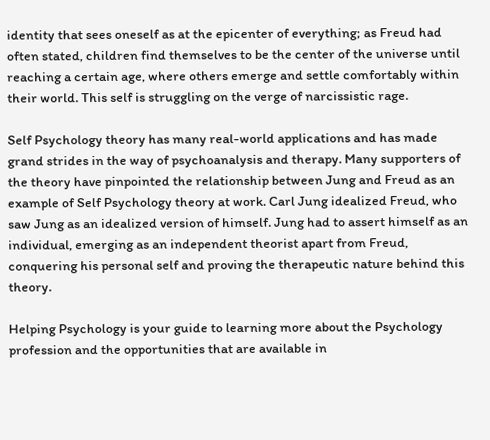identity that sees oneself as at the epicenter of everything; as Freud had often stated, children find themselves to be the center of the universe until reaching a certain age, where others emerge and settle comfortably within their world. This self is struggling on the verge of narcissistic rage.

Self Psychology theory has many real-world applications and has made grand strides in the way of psychoanalysis and therapy. Many supporters of the theory have pinpointed the relationship between Jung and Freud as an example of Self Psychology theory at work. Carl Jung idealized Freud, who saw Jung as an idealized version of himself. Jung had to assert himself as an individual, emerging as an independent theorist apart from Freud, conquering his personal self and proving the therapeutic nature behind this theory.

Helping Psychology is your guide to learning more about the Psychology profession and the opportunities that are available in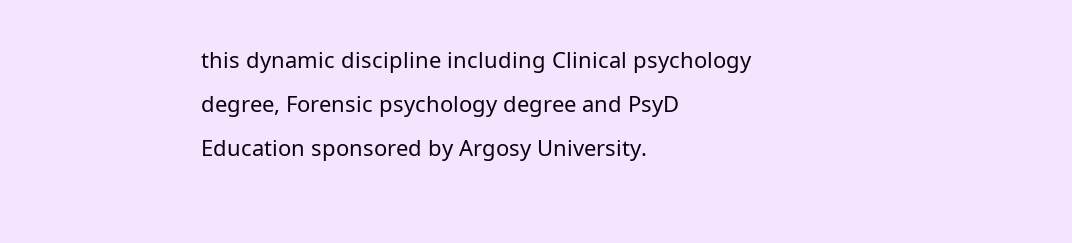this dynamic discipline including Clinical psychology degree, Forensic psychology degree and PsyD Education sponsored by Argosy University.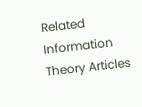Related Information Theory Articles